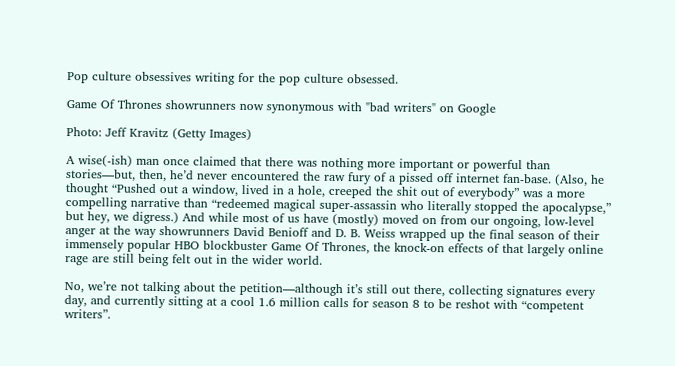Pop culture obsessives writing for the pop culture obsessed.

Game Of Thrones showrunners now synonymous with "bad writers" on Google

Photo: Jeff Kravitz (Getty Images)

A wise(-ish) man once claimed that there was nothing more important or powerful than stories—but, then, he’d never encountered the raw fury of a pissed off internet fan-base. (Also, he thought “Pushed out a window, lived in a hole, creeped the shit out of everybody” was a more compelling narrative than “redeemed magical super-assassin who literally stopped the apocalypse,” but hey, we digress.) And while most of us have (mostly) moved on from our ongoing, low-level anger at the way showrunners David Benioff and D. B. Weiss wrapped up the final season of their immensely popular HBO blockbuster Game Of Thrones, the knock-on effects of that largely online rage are still being felt out in the wider world.

No, we’re not talking about the petition—although it’s still out there, collecting signatures every day, and currently sitting at a cool 1.6 million calls for season 8 to be reshot with “competent writers”.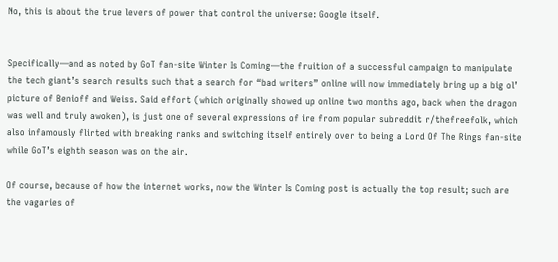No, this is about the true levers of power that control the universe: Google itself.


Specifically—and as noted by GoT fan-site Winter Is Coming—the fruition of a successful campaign to manipulate the tech giant’s search results such that a search for “bad writers” online will now immediately bring up a big ol’ picture of Benioff and Weiss. Said effort (which originally showed up online two months ago, back when the dragon was well and truly awoken), is just one of several expressions of ire from popular subreddit r/thefreefolk, which also infamously flirted with breaking ranks and switching itself entirely over to being a Lord Of The Rings fan-site while GoT’s eighth season was on the air.

Of course, because of how the internet works, now the Winter Is Coming post is actually the top result; such are the vagaries of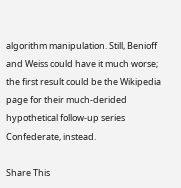algorithm manipulation. Still, Benioff and Weiss could have it much worse; the first result could be the Wikipedia page for their much-derided hypothetical follow-up series Confederate, instead.

Share This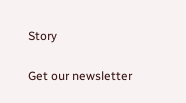Story

Get our newsletter